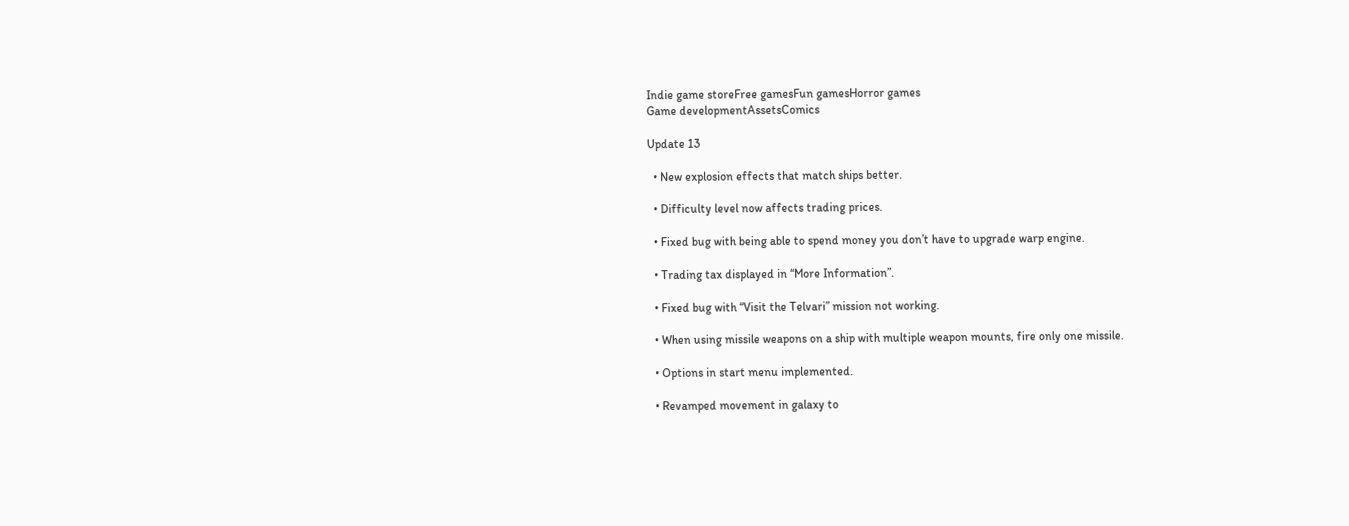Indie game storeFree gamesFun gamesHorror games
Game developmentAssetsComics

Update 13

  • New explosion effects that match ships better.

  • Difficulty level now affects trading prices.

  • Fixed bug with being able to spend money you don’t have to upgrade warp engine.

  • Trading tax displayed in “More Information”.

  • Fixed bug with “Visit the Telvari” mission not working.

  • When using missile weapons on a ship with multiple weapon mounts, fire only one missile.

  • Options in start menu implemented.

  • Revamped movement in galaxy to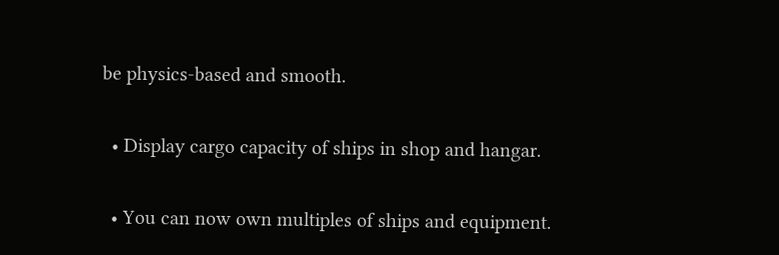be physics-based and smooth.

  • Display cargo capacity of ships in shop and hangar.

  • You can now own multiples of ships and equipment.